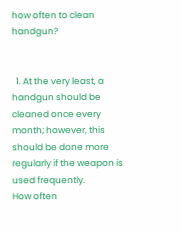how often to clean handgun?


  1. At the very least, a handgun should be cleaned once every month; however, this should be done more regularly if the weapon is used frequently.
How often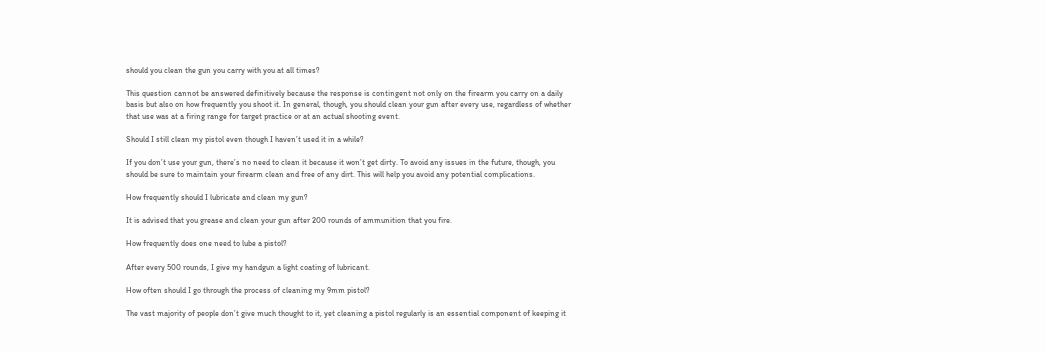should you clean the gun you carry with you at all times?

This question cannot be answered definitively because the response is contingent not only on the firearm you carry on a daily basis but also on how frequently you shoot it. In general, though, you should clean your gun after every use, regardless of whether that use was at a firing range for target practice or at an actual shooting event.

Should I still clean my pistol even though I haven’t used it in a while?

If you don’t use your gun, there’s no need to clean it because it won’t get dirty. To avoid any issues in the future, though, you should be sure to maintain your firearm clean and free of any dirt. This will help you avoid any potential complications.

How frequently should I lubricate and clean my gun?

It is advised that you grease and clean your gun after 200 rounds of ammunition that you fire.

How frequently does one need to lube a pistol?

After every 500 rounds, I give my handgun a light coating of lubricant.

How often should I go through the process of cleaning my 9mm pistol?

The vast majority of people don’t give much thought to it, yet cleaning a pistol regularly is an essential component of keeping it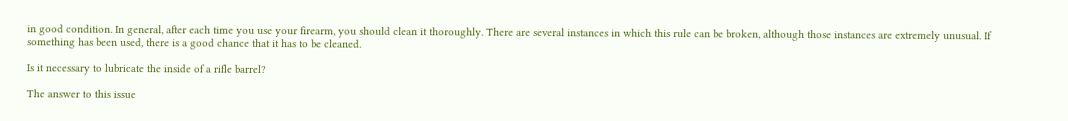in good condition. In general, after each time you use your firearm, you should clean it thoroughly. There are several instances in which this rule can be broken, although those instances are extremely unusual. If something has been used, there is a good chance that it has to be cleaned.

Is it necessary to lubricate the inside of a rifle barrel?

The answer to this issue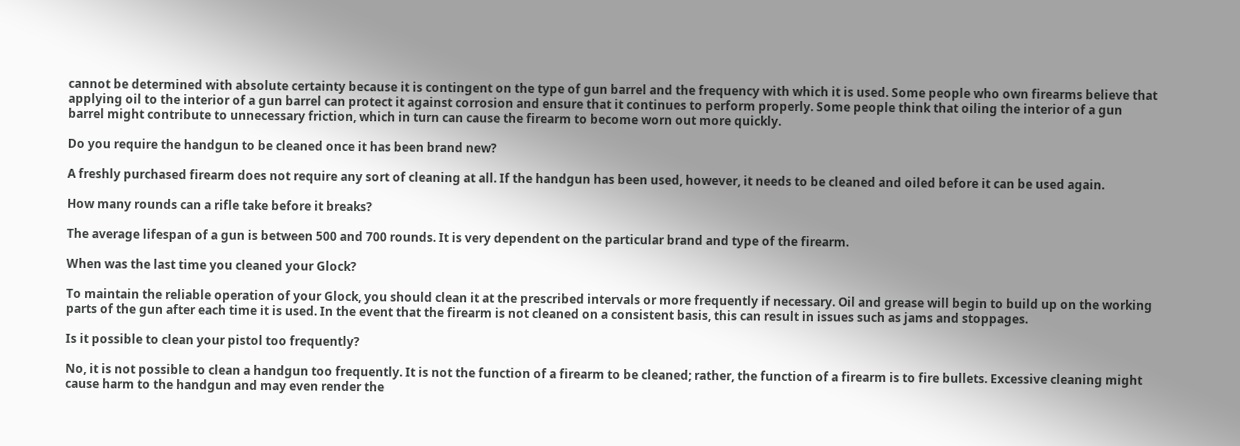cannot be determined with absolute certainty because it is contingent on the type of gun barrel and the frequency with which it is used. Some people who own firearms believe that applying oil to the interior of a gun barrel can protect it against corrosion and ensure that it continues to perform properly. Some people think that oiling the interior of a gun barrel might contribute to unnecessary friction, which in turn can cause the firearm to become worn out more quickly.

Do you require the handgun to be cleaned once it has been brand new?

A freshly purchased firearm does not require any sort of cleaning at all. If the handgun has been used, however, it needs to be cleaned and oiled before it can be used again.

How many rounds can a rifle take before it breaks?

The average lifespan of a gun is between 500 and 700 rounds. It is very dependent on the particular brand and type of the firearm.

When was the last time you cleaned your Glock?

To maintain the reliable operation of your Glock, you should clean it at the prescribed intervals or more frequently if necessary. Oil and grease will begin to build up on the working parts of the gun after each time it is used. In the event that the firearm is not cleaned on a consistent basis, this can result in issues such as jams and stoppages.

Is it possible to clean your pistol too frequently?

No, it is not possible to clean a handgun too frequently. It is not the function of a firearm to be cleaned; rather, the function of a firearm is to fire bullets. Excessive cleaning might cause harm to the handgun and may even render the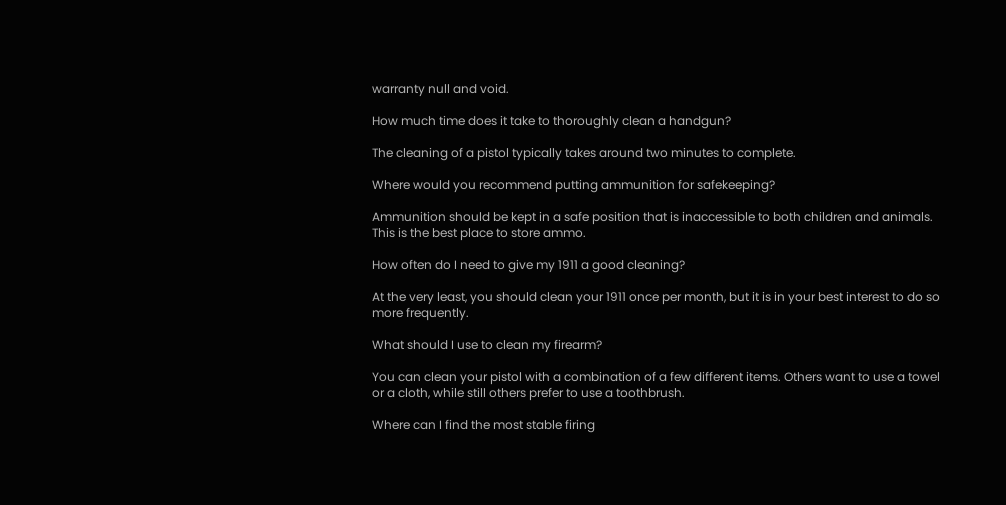warranty null and void.

How much time does it take to thoroughly clean a handgun?

The cleaning of a pistol typically takes around two minutes to complete.

Where would you recommend putting ammunition for safekeeping?

Ammunition should be kept in a safe position that is inaccessible to both children and animals. This is the best place to store ammo.

How often do I need to give my 1911 a good cleaning?

At the very least, you should clean your 1911 once per month, but it is in your best interest to do so more frequently.

What should I use to clean my firearm?

You can clean your pistol with a combination of a few different items. Others want to use a towel or a cloth, while still others prefer to use a toothbrush.

Where can I find the most stable firing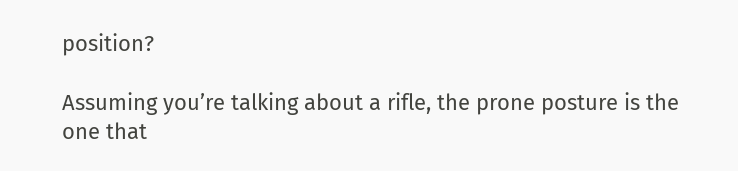position?

Assuming you’re talking about a rifle, the prone posture is the one that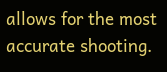allows for the most accurate shooting.